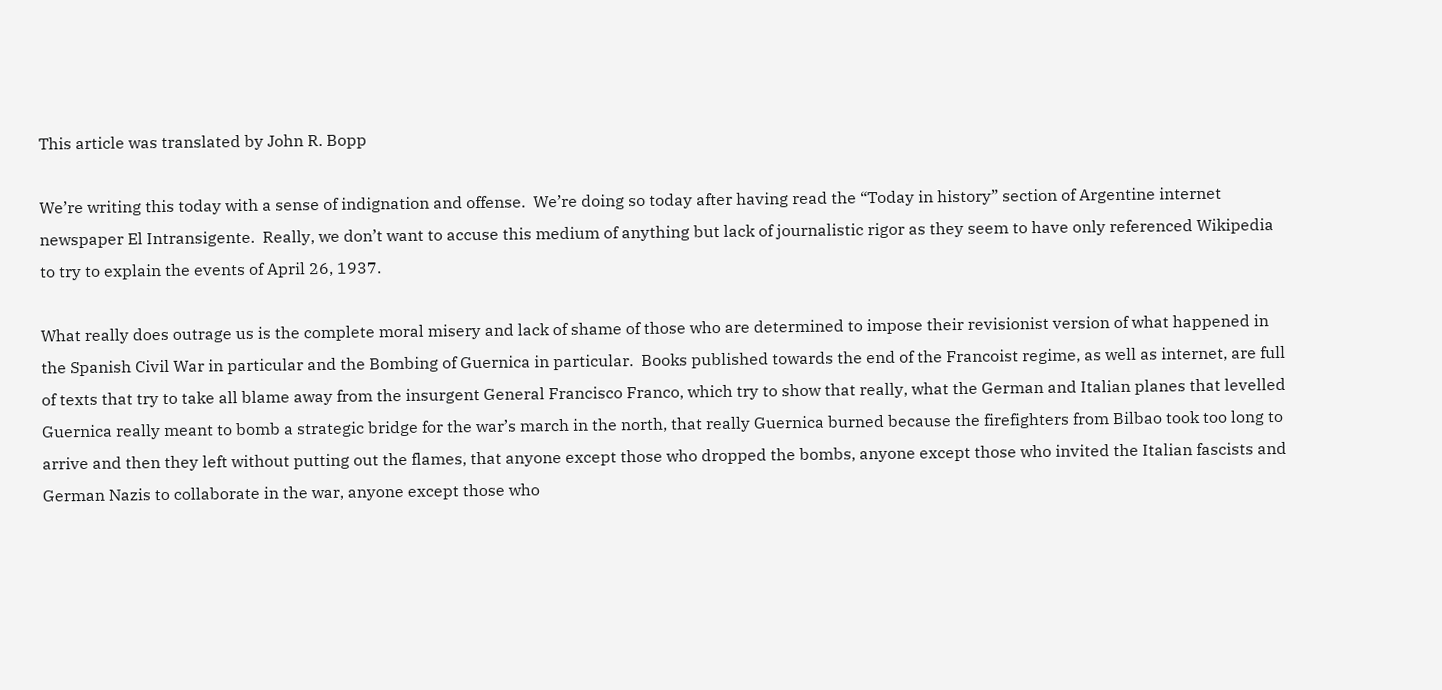This article was translated by John R. Bopp

We’re writing this today with a sense of indignation and offense.  We’re doing so today after having read the “Today in history” section of Argentine internet newspaper El Intransigente.  Really, we don’t want to accuse this medium of anything but lack of journalistic rigor as they seem to have only referenced Wikipedia to try to explain the events of April 26, 1937.

What really does outrage us is the complete moral misery and lack of shame of those who are determined to impose their revisionist version of what happened in the Spanish Civil War in particular and the Bombing of Guernica in particular.  Books published towards the end of the Francoist regime, as well as internet, are full of texts that try to take all blame away from the insurgent General Francisco Franco, which try to show that really, what the German and Italian planes that levelled Guernica really meant to bomb a strategic bridge for the war’s march in the north, that really Guernica burned because the firefighters from Bilbao took too long to arrive and then they left without putting out the flames, that anyone except those who dropped the bombs, anyone except those who invited the Italian fascists and German Nazis to collaborate in the war, anyone except those who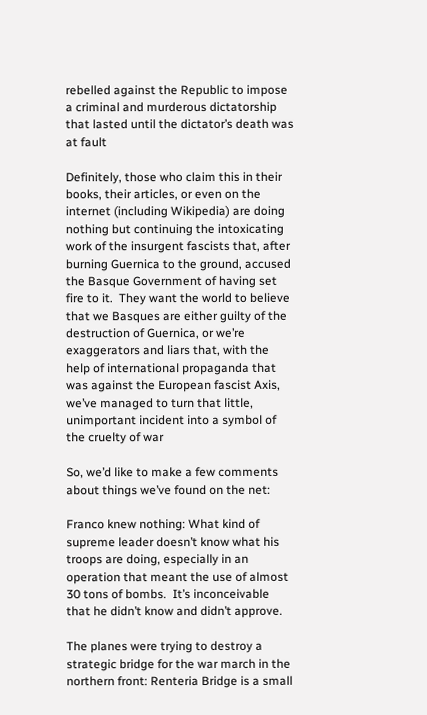rebelled against the Republic to impose a criminal and murderous dictatorship that lasted until the dictator’s death was at fault

Definitely, those who claim this in their books, their articles, or even on the internet (including Wikipedia) are doing nothing but continuing the intoxicating work of the insurgent fascists that, after burning Guernica to the ground, accused the Basque Government of having set fire to it.  They want the world to believe that we Basques are either guilty of the destruction of Guernica, or we’re exaggerators and liars that, with the help of international propaganda that was against the European fascist Axis, we’ve managed to turn that little, unimportant incident into a symbol of the cruelty of war

So, we’d like to make a few comments about things we’ve found on the net:

Franco knew nothing: What kind of supreme leader doesn’t know what his troops are doing, especially in an operation that meant the use of almost 30 tons of bombs.  It’s inconceivable that he didn’t know and didn’t approve.

The planes were trying to destroy a strategic bridge for the war march in the northern front: Renteria Bridge is a small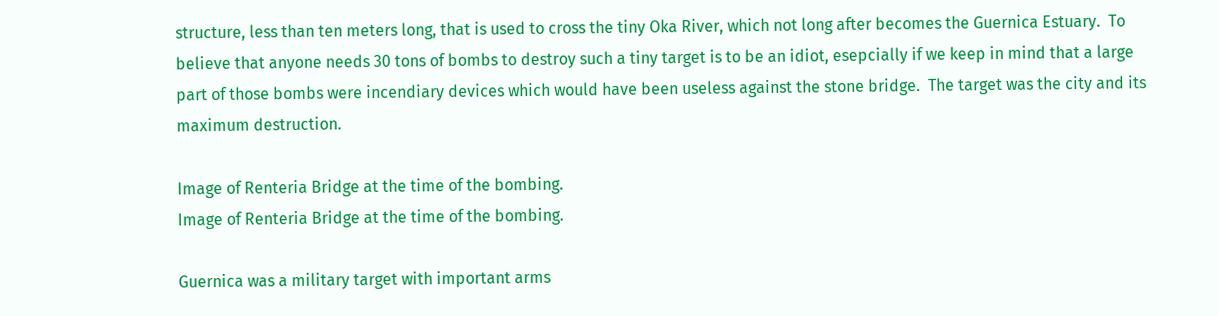structure, less than ten meters long, that is used to cross the tiny Oka River, which not long after becomes the Guernica Estuary.  To believe that anyone needs 30 tons of bombs to destroy such a tiny target is to be an idiot, esepcially if we keep in mind that a large part of those bombs were incendiary devices which would have been useless against the stone bridge.  The target was the city and its maximum destruction.

Image of Renteria Bridge at the time of the bombing.
Image of Renteria Bridge at the time of the bombing.

Guernica was a military target with important arms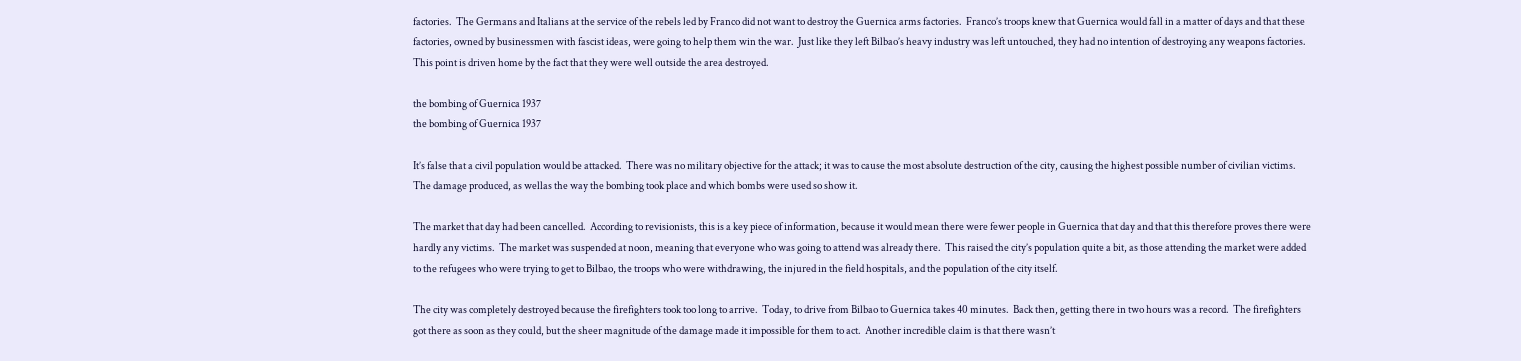factories.  The Germans and Italians at the service of the rebels led by Franco did not want to destroy the Guernica arms factories.  Franco’s troops knew that Guernica would fall in a matter of days and that these factories, owned by businessmen with fascist ideas, were going to help them win the war.  Just like they left Bilbao’s heavy industry was left untouched, they had no intention of destroying any weapons factories.  This point is driven home by the fact that they were well outside the area destroyed.

the bombing of Guernica 1937
the bombing of Guernica 1937

It’s false that a civil population would be attacked.  There was no military objective for the attack; it was to cause the most absolute destruction of the city, causing the highest possible number of civilian victims.   The damage produced, as wellas the way the bombing took place and which bombs were used so show it.

The market that day had been cancelled.  According to revisionists, this is a key piece of information, because it would mean there were fewer people in Guernica that day and that this therefore proves there were hardly any victims.  The market was suspended at noon, meaning that everyone who was going to attend was already there.  This raised the city’s population quite a bit, as those attending the market were added to the refugees who were trying to get to Bilbao, the troops who were withdrawing, the injured in the field hospitals, and the population of the city itself.

The city was completely destroyed because the firefighters took too long to arrive.  Today, to drive from Bilbao to Guernica takes 40 minutes.  Back then, getting there in two hours was a record.  The firefighters got there as soon as they could, but the sheer magnitude of the damage made it impossible for them to act.  Another incredible claim is that there wasn’t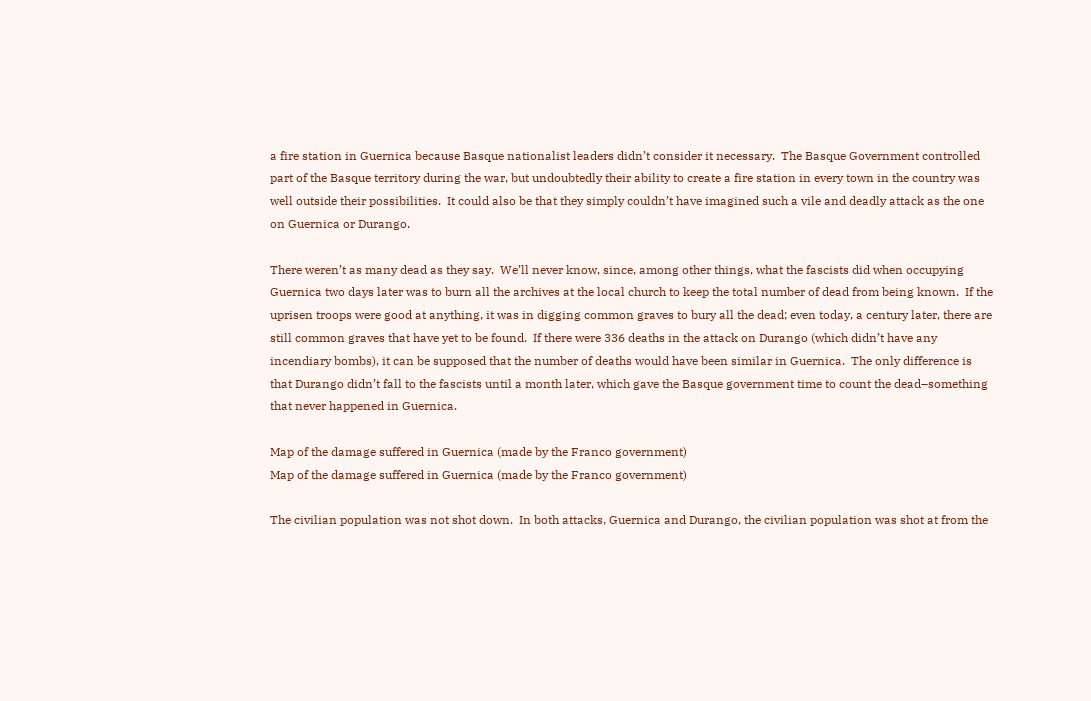a fire station in Guernica because Basque nationalist leaders didn’t consider it necessary.  The Basque Government controlled part of the Basque territory during the war, but undoubtedly their ability to create a fire station in every town in the country was well outside their possibilities.  It could also be that they simply couldn’t have imagined such a vile and deadly attack as the one on Guernica or Durango.

There weren’t as many dead as they say.  We’ll never know, since, among other things, what the fascists did when occupying Guernica two days later was to burn all the archives at the local church to keep the total number of dead from being known.  If the uprisen troops were good at anything, it was in digging common graves to bury all the dead; even today, a century later, there are still common graves that have yet to be found.  If there were 336 deaths in the attack on Durango (which didn’t have any incendiary bombs), it can be supposed that the number of deaths would have been similar in Guernica.  The only difference is that Durango didn’t fall to the fascists until a month later, which gave the Basque government time to count the dead–something that never happened in Guernica.

Map of the damage suffered in Guernica (made by the Franco government)
Map of the damage suffered in Guernica (made by the Franco government)

The civilian population was not shot down.  In both attacks, Guernica and Durango, the civilian population was shot at from the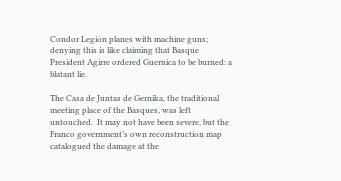Condor Legion planes with machine guns; denying this is like claiming that Basque President Agirre ordered Guernica to be burned: a blatant lie.

The Casa de Juntas de Gernika, the traditional meeting place of the Basques, was left untouched.  It may not have been severe, but the Franco government’s own reconstruction map catalogued the damage at the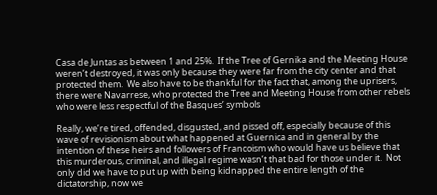Casa de Juntas as between 1 and 25%.  If the Tree of Gernika and the Meeting House weren’t destroyed, it was only because they were far from the city center and that protected them.  We also have to be thankful for the fact that, among the uprisers, there were Navarrese, who protected the Tree and Meeting House from other rebels who were less respectful of the Basques’ symbols

Really, we’re tired, offended, disgusted, and pissed off, especially because of this wave of revisionism about what happened at Guernica and in general by the intention of these heirs and followers of Francoism who would have us believe that this murderous, criminal, and illegal regime wasn’t that bad for those under it.  Not only did we have to put up with being kidnapped the entire length of the dictatorship, now we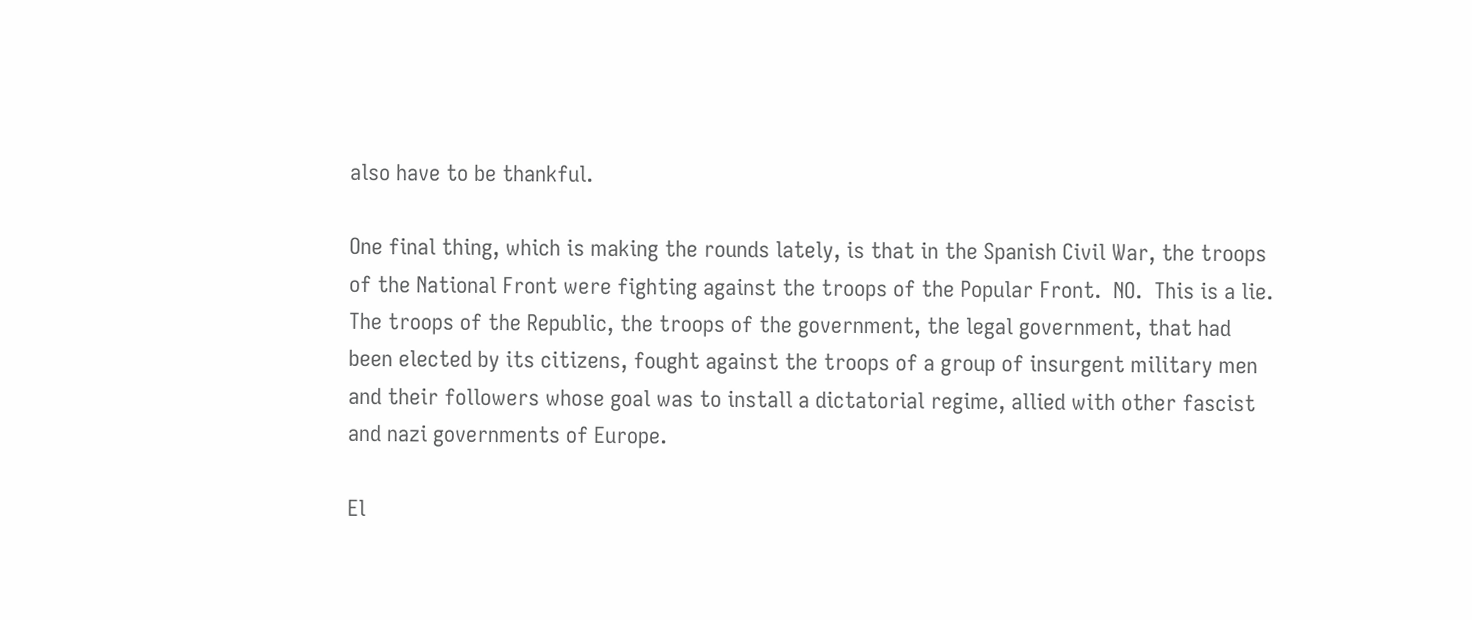also have to be thankful.

One final thing, which is making the rounds lately, is that in the Spanish Civil War, the troops of the National Front were fighting against the troops of the Popular Front.  NO.  This is a lie.  The troops of the Republic, the troops of the government, the legal government, that had been elected by its citizens, fought against the troops of a group of insurgent military men and their followers whose goal was to install a dictatorial regime, allied with other fascist and nazi governments of Europe.

El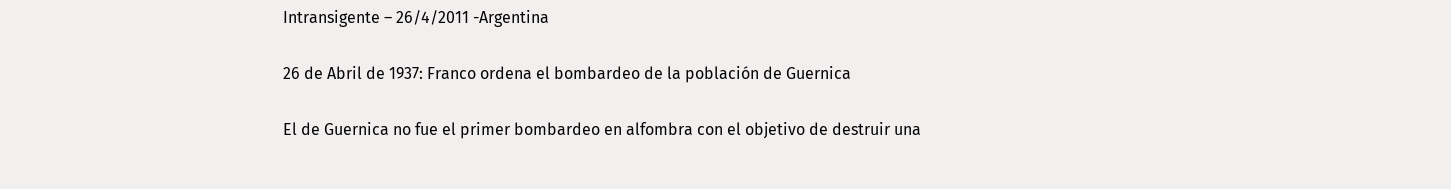Intransigente – 26/4/2011 -Argentina

26 de Abril de 1937: Franco ordena el bombardeo de la población de Guernica

El de Guernica no fue el primer bombardeo en alfombra con el objetivo de destruir una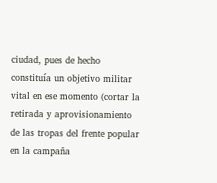ciudad, pues de hecho constituía un objetivo militar vital en ese momento (cortar la retirada y aprovisionamiento de las tropas del frente popular en la campaña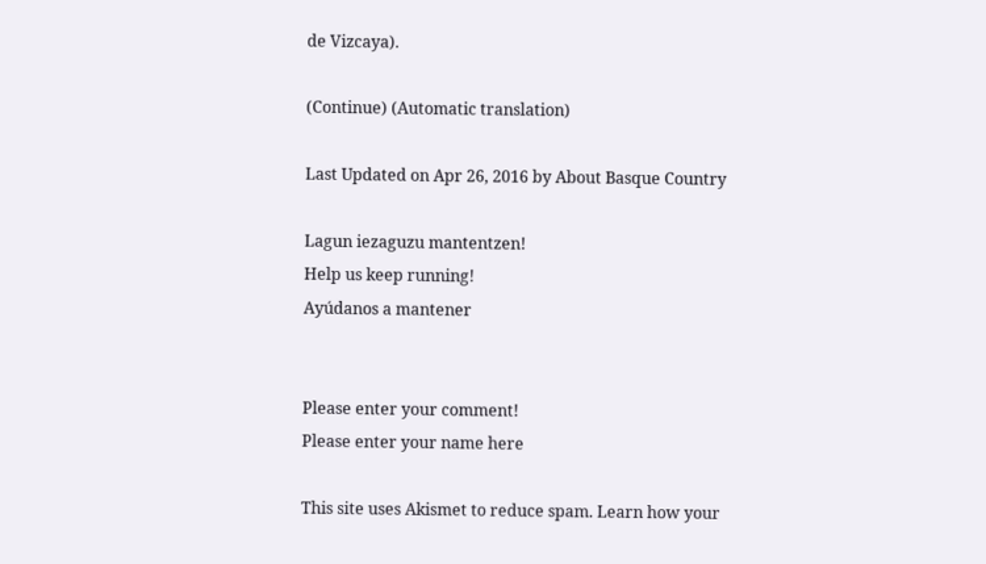de Vizcaya).

(Continue) (Automatic translation)

Last Updated on Apr 26, 2016 by About Basque Country

Lagun iezaguzu mantentzen!
Help us keep running!
Ayúdanos a mantener


Please enter your comment!
Please enter your name here

This site uses Akismet to reduce spam. Learn how your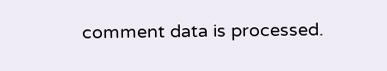comment data is processed.